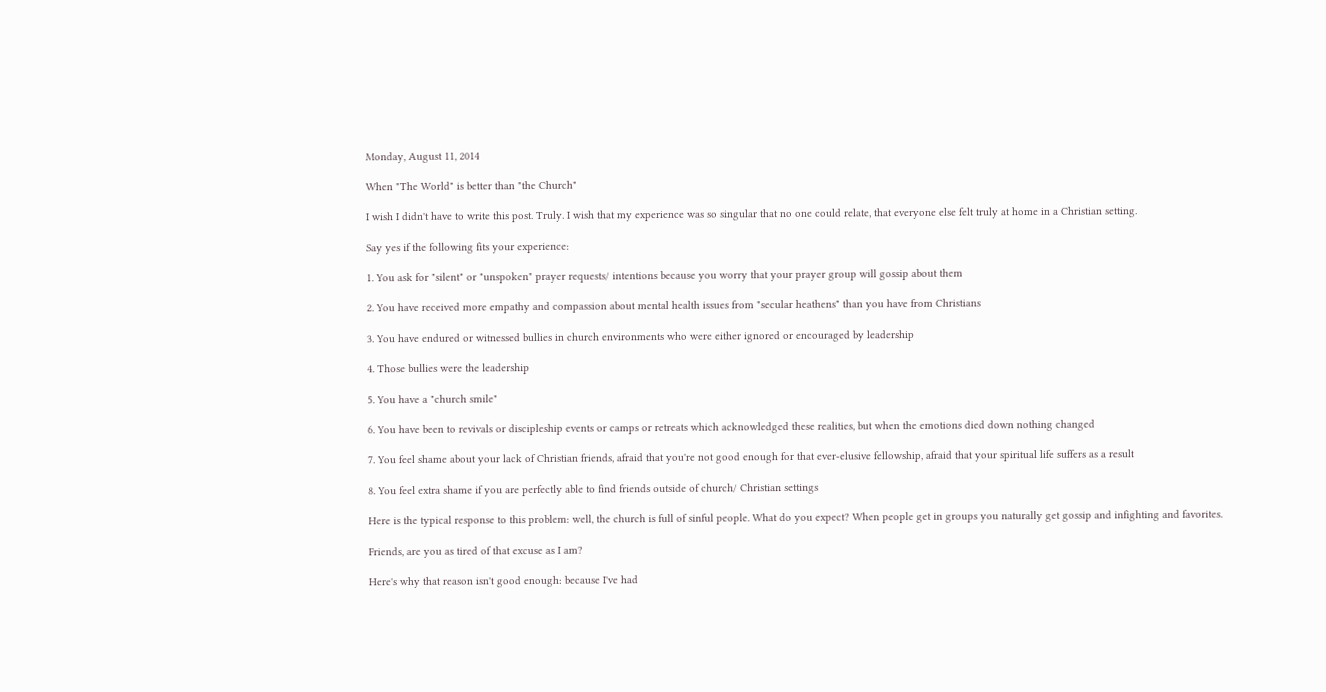Monday, August 11, 2014

When "The World" is better than "the Church"

I wish I didn't have to write this post. Truly. I wish that my experience was so singular that no one could relate, that everyone else felt truly at home in a Christian setting.

Say yes if the following fits your experience:

1. You ask for "silent" or "unspoken" prayer requests/ intentions because you worry that your prayer group will gossip about them

2. You have received more empathy and compassion about mental health issues from "secular heathens" than you have from Christians

3. You have endured or witnessed bullies in church environments who were either ignored or encouraged by leadership

4. Those bullies were the leadership

5. You have a "church smile"

6. You have been to revivals or discipleship events or camps or retreats which acknowledged these realities, but when the emotions died down nothing changed

7. You feel shame about your lack of Christian friends, afraid that you're not good enough for that ever-elusive fellowship, afraid that your spiritual life suffers as a result

8. You feel extra shame if you are perfectly able to find friends outside of church/ Christian settings

Here is the typical response to this problem: well, the church is full of sinful people. What do you expect? When people get in groups you naturally get gossip and infighting and favorites.

Friends, are you as tired of that excuse as I am?

Here's why that reason isn't good enough: because I've had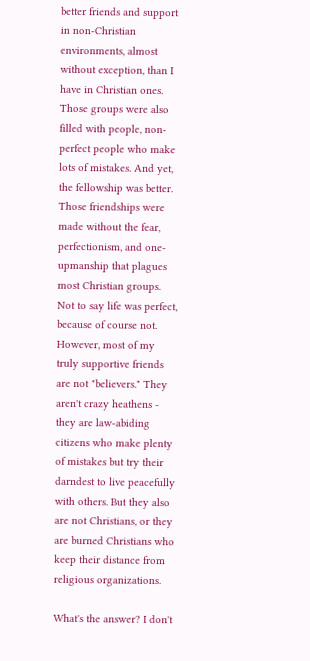better friends and support in non-Christian environments, almost without exception, than I have in Christian ones. Those groups were also filled with people, non-perfect people who make lots of mistakes. And yet, the fellowship was better. Those friendships were made without the fear, perfectionism, and one-upmanship that plagues most Christian groups. Not to say life was perfect, because of course not. However, most of my truly supportive friends are not "believers." They aren't crazy heathens - they are law-abiding citizens who make plenty of mistakes but try their darndest to live peacefully with others. But they also are not Christians, or they are burned Christians who keep their distance from religious organizations.

What's the answer? I don't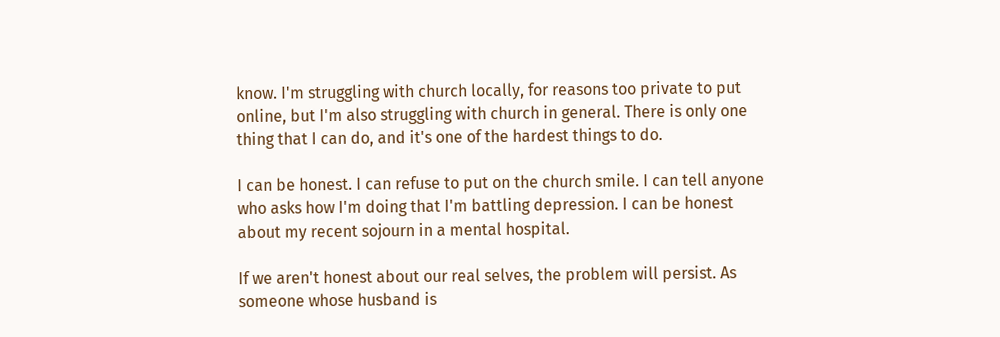know. I'm struggling with church locally, for reasons too private to put online, but I'm also struggling with church in general. There is only one thing that I can do, and it's one of the hardest things to do.

I can be honest. I can refuse to put on the church smile. I can tell anyone who asks how I'm doing that I'm battling depression. I can be honest about my recent sojourn in a mental hospital.

If we aren't honest about our real selves, the problem will persist. As someone whose husband is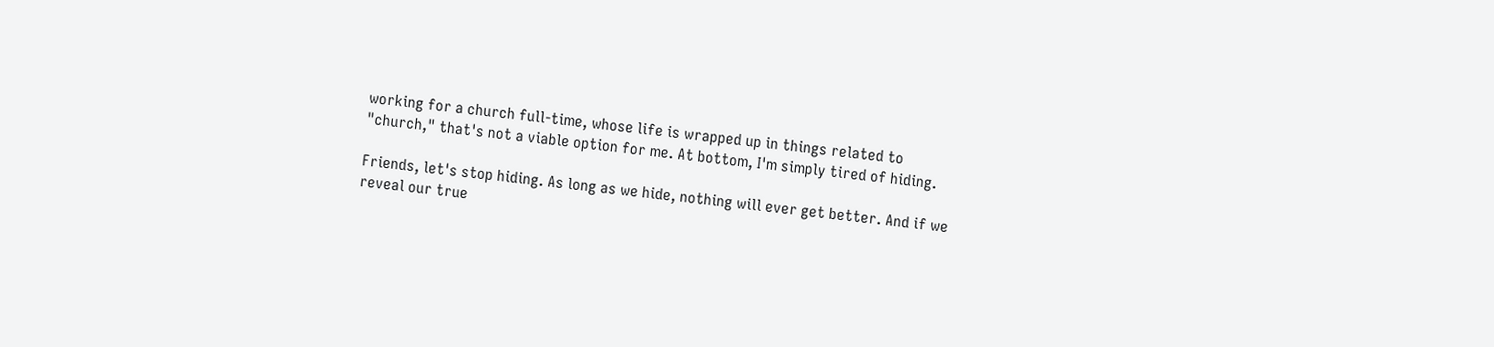working for a church full-time, whose life is wrapped up in things related to "church," that's not a viable option for me. At bottom, I'm simply tired of hiding.

Friends, let's stop hiding. As long as we hide, nothing will ever get better. And if we reveal our true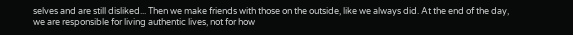selves and are still disliked... Then we make friends with those on the outside, like we always did. At the end of the day, we are responsible for living authentic lives, not for how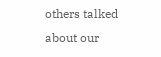others talked about our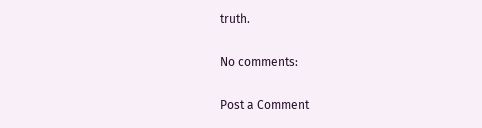truth.

No comments:

Post a Comment